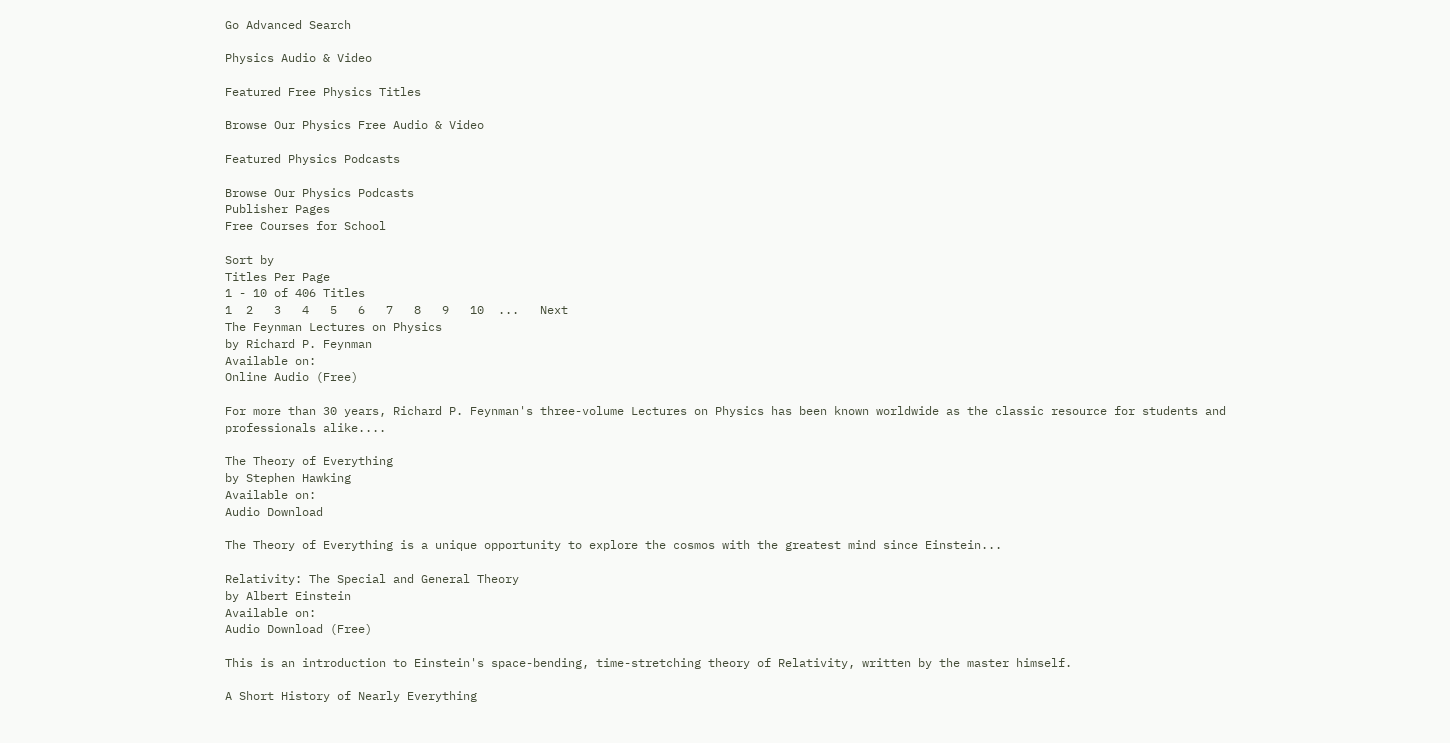Go Advanced Search

Physics Audio & Video

Featured Free Physics Titles

Browse Our Physics Free Audio & Video

Featured Physics Podcasts

Browse Our Physics Podcasts
Publisher Pages
Free Courses for School

Sort by
Titles Per Page
1 - 10 of 406 Titles
1  2   3   4   5   6   7   8   9   10  ...   Next
The Feynman Lectures on Physics
by Richard P. Feynman
Available on:
Online Audio (Free)

For more than 30 years, Richard P. Feynman's three-volume Lectures on Physics has been known worldwide as the classic resource for students and professionals alike....

The Theory of Everything
by Stephen Hawking
Available on:
Audio Download

The Theory of Everything is a unique opportunity to explore the cosmos with the greatest mind since Einstein...

Relativity: The Special and General Theory
by Albert Einstein
Available on:
Audio Download (Free)

This is an introduction to Einstein's space-bending, time-stretching theory of Relativity, written by the master himself.

A Short History of Nearly Everything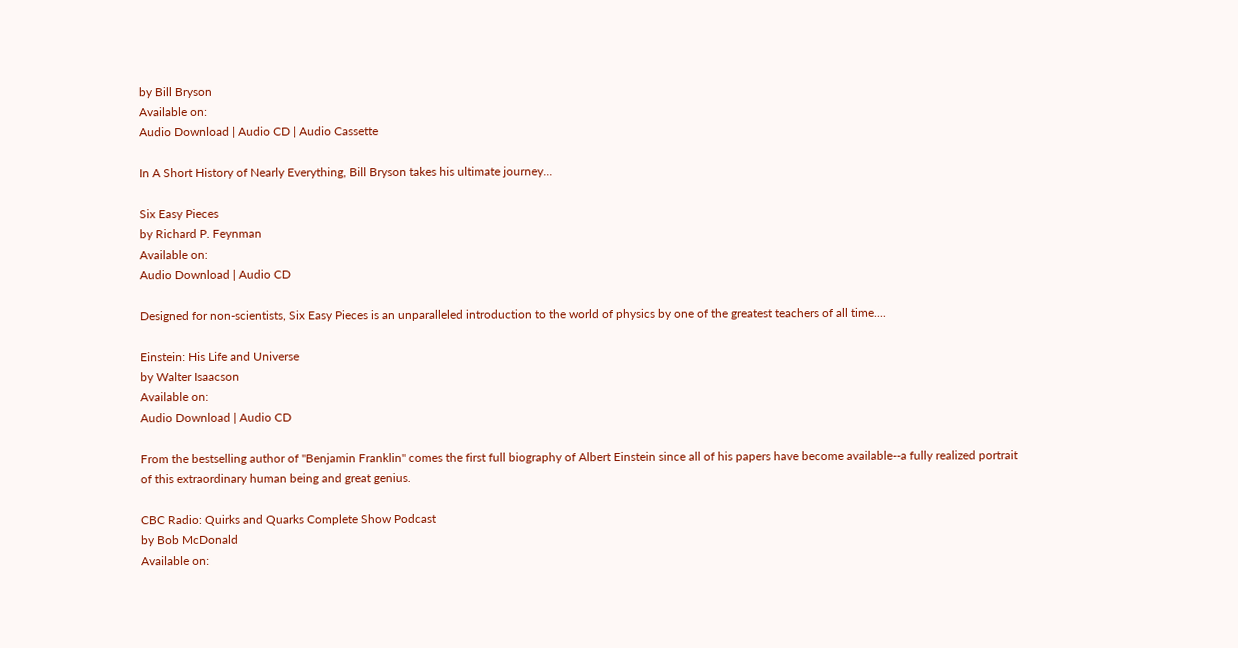by Bill Bryson
Available on:
Audio Download | Audio CD | Audio Cassette

In A Short History of Nearly Everything, Bill Bryson takes his ultimate journey...

Six Easy Pieces
by Richard P. Feynman
Available on:
Audio Download | Audio CD

Designed for non-scientists, Six Easy Pieces is an unparalleled introduction to the world of physics by one of the greatest teachers of all time....

Einstein: His Life and Universe
by Walter Isaacson
Available on:
Audio Download | Audio CD

From the bestselling author of "Benjamin Franklin" comes the first full biography of Albert Einstein since all of his papers have become available--a fully realized portrait of this extraordinary human being and great genius.

CBC Radio: Quirks and Quarks Complete Show Podcast
by Bob McDonald
Available on: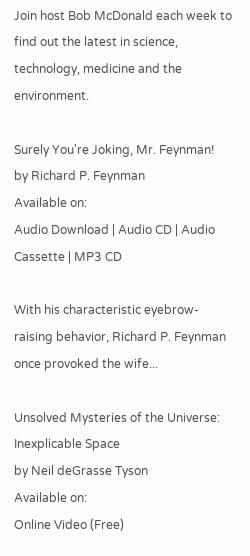Join host Bob McDonald each week to find out the latest in science, technology, medicine and the environment.

Surely You're Joking, Mr. Feynman!
by Richard P. Feynman
Available on:
Audio Download | Audio CD | Audio Cassette | MP3 CD

With his characteristic eyebrow-raising behavior, Richard P. Feynman once provoked the wife...

Unsolved Mysteries of the Universe: Inexplicable Space
by Neil deGrasse Tyson
Available on:
Online Video (Free)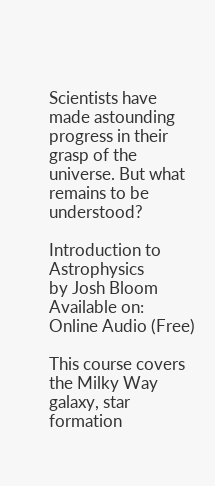Scientists have made astounding progress in their grasp of the universe. But what remains to be understood?

Introduction to Astrophysics
by Josh Bloom
Available on:
Online Audio (Free)

This course covers the Milky Way galaxy, star formation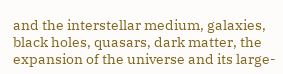and the interstellar medium, galaxies, black holes, quasars, dark matter, the expansion of the universe and its large-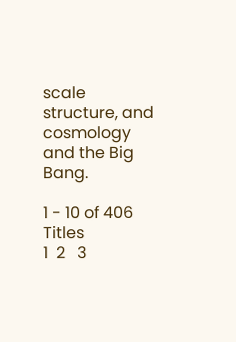scale structure, and cosmology and the Big Bang.

1 - 10 of 406 Titles
1  2   3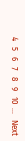4   5   6   7   8   9   10  ...   Next